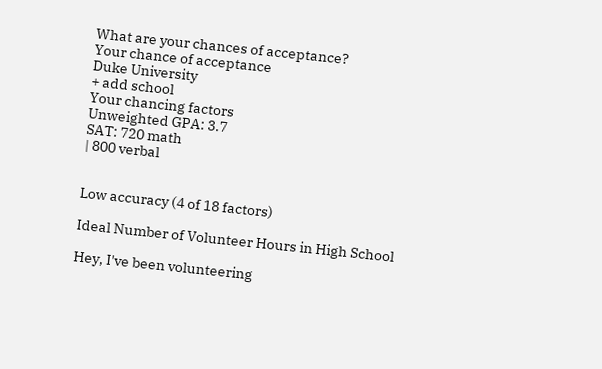What are your chances of acceptance?
Your chance of acceptance
Duke University
+ add school
Your chancing factors
Unweighted GPA: 3.7
SAT: 720 math
| 800 verbal


Low accuracy (4 of 18 factors)

Ideal Number of Volunteer Hours in High School

Hey, I've been volunteering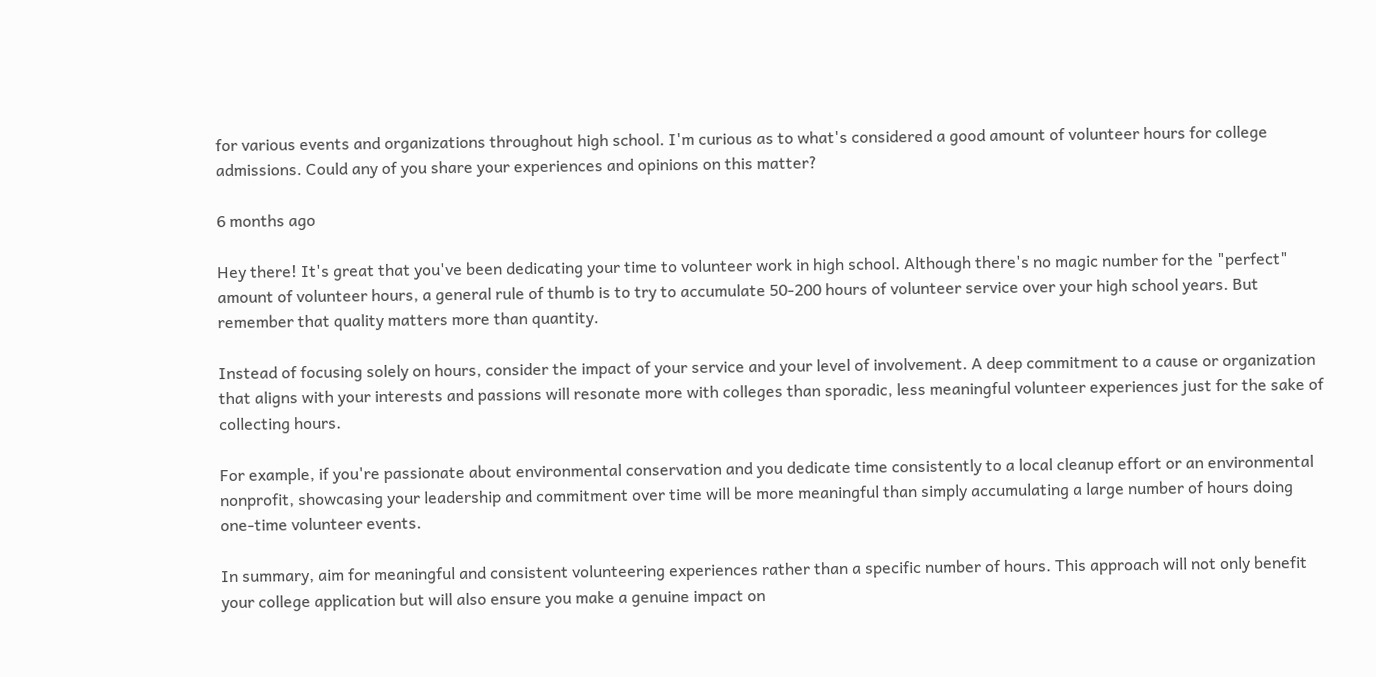for various events and organizations throughout high school. I'm curious as to what's considered a good amount of volunteer hours for college admissions. Could any of you share your experiences and opinions on this matter?

6 months ago

Hey there! It's great that you've been dedicating your time to volunteer work in high school. Although there's no magic number for the "perfect" amount of volunteer hours, a general rule of thumb is to try to accumulate 50-200 hours of volunteer service over your high school years. But remember that quality matters more than quantity.

Instead of focusing solely on hours, consider the impact of your service and your level of involvement. A deep commitment to a cause or organization that aligns with your interests and passions will resonate more with colleges than sporadic, less meaningful volunteer experiences just for the sake of collecting hours.

For example, if you're passionate about environmental conservation and you dedicate time consistently to a local cleanup effort or an environmental nonprofit, showcasing your leadership and commitment over time will be more meaningful than simply accumulating a large number of hours doing one-time volunteer events.

In summary, aim for meaningful and consistent volunteering experiences rather than a specific number of hours. This approach will not only benefit your college application but will also ensure you make a genuine impact on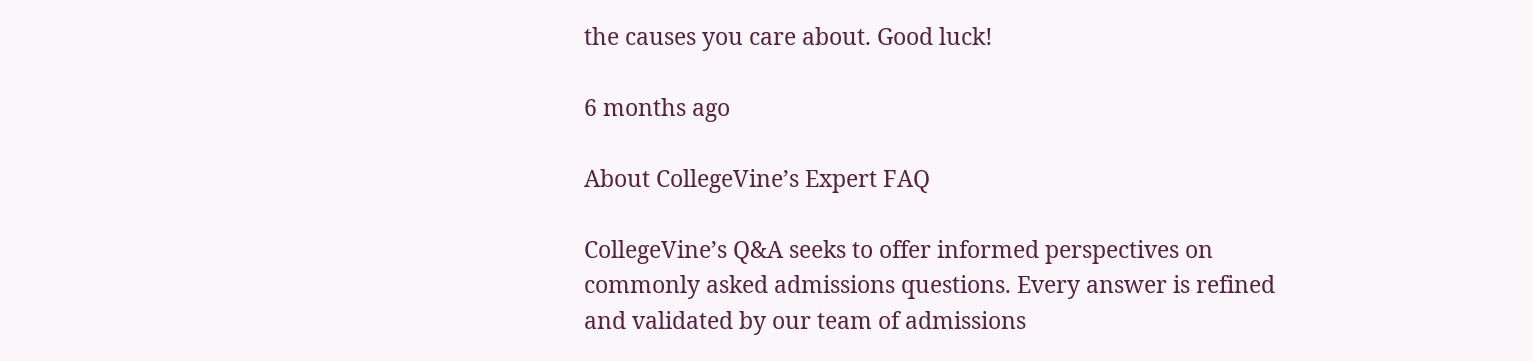the causes you care about. Good luck!

6 months ago

About CollegeVine’s Expert FAQ

CollegeVine’s Q&A seeks to offer informed perspectives on commonly asked admissions questions. Every answer is refined and validated by our team of admissions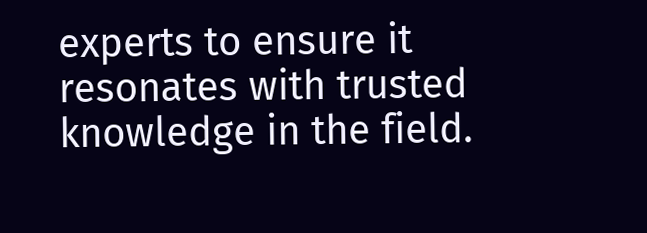experts to ensure it resonates with trusted knowledge in the field.